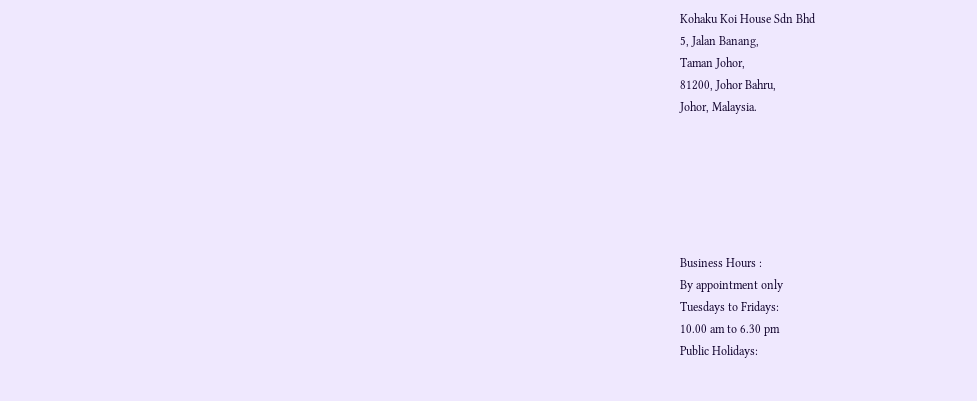Kohaku Koi House Sdn Bhd
5, Jalan Banang,
Taman Johor,
81200, Johor Bahru,
Johor, Malaysia.






Business Hours :
By appointment only
Tuesdays to Fridays:
10.00 am to 6.30 pm
Public Holidays: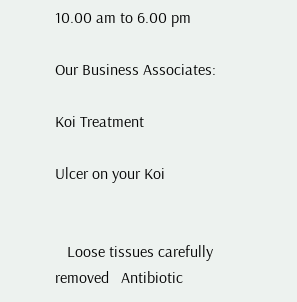10.00 am to 6.00 pm

Our Business Associates:

Koi Treatment

Ulcer on your Koi


   Loose tissues carefully removed   Antibiotic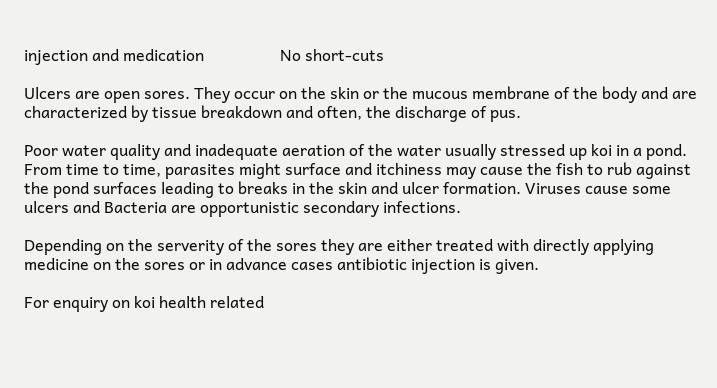injection and medication                   No short-cuts

Ulcers are open sores. They occur on the skin or the mucous membrane of the body and are characterized by tissue breakdown and often, the discharge of pus.

Poor water quality and inadequate aeration of the water usually stressed up koi in a pond. From time to time, parasites might surface and itchiness may cause the fish to rub against the pond surfaces leading to breaks in the skin and ulcer formation. Viruses cause some ulcers and Bacteria are opportunistic secondary infections.

Depending on the serverity of the sores they are either treated with directly applying medicine on the sores or in advance cases antibiotic injection is given.

For enquiry on koi health related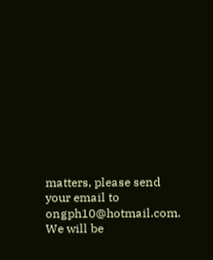matters, please send your email to
ongph10@hotmail.com. We will be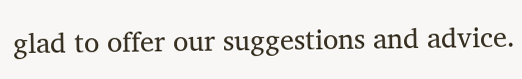glad to offer our suggestions and advice.